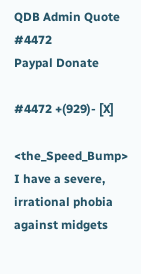QDB Admin Quote #4472
Paypal Donate

#4472 +(929)- [X]

<the_Speed_Bump> I have a severe, irrational phobia against midgets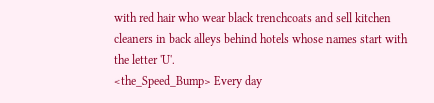with red hair who wear black trenchcoats and sell kitchen cleaners in back alleys behind hotels whose names start with the letter 'U'.
<the_Speed_Bump> Every day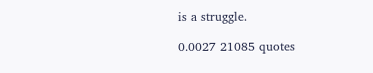is a struggle.

0.0027 21085 quotes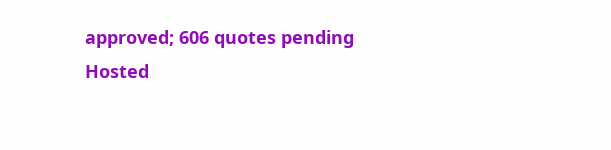approved; 606 quotes pending
Hosted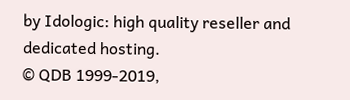by Idologic: high quality reseller and dedicated hosting.
© QDB 1999-2019,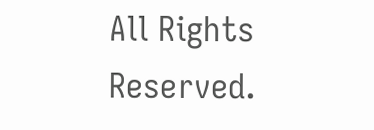All Rights Reserved.